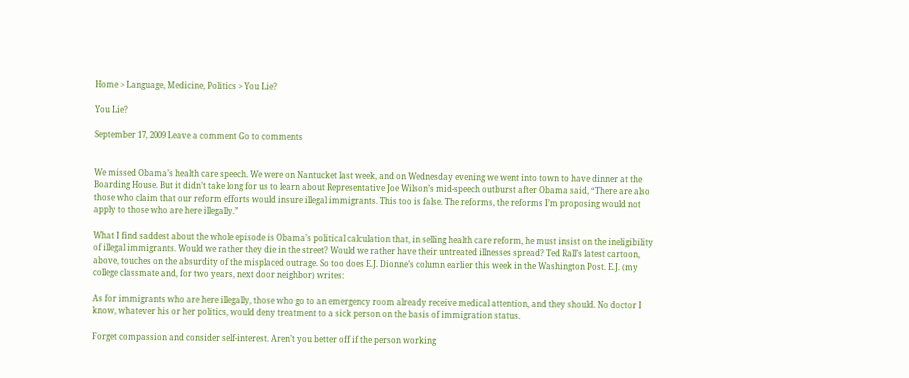Home > Language, Medicine, Politics > You Lie?

You Lie?

September 17, 2009 Leave a comment Go to comments


We missed Obama’s health care speech. We were on Nantucket last week, and on Wednesday evening we went into town to have dinner at the Boarding House. But it didn’t take long for us to learn about Representative Joe Wilson’s mid-speech outburst after Obama said, “There are also those who claim that our reform efforts would insure illegal immigrants. This too is false. The reforms, the reforms I’m proposing would not apply to those who are here illegally.”

What I find saddest about the whole episode is Obama’s political calculation that, in selling health care reform, he must insist on the ineligibility of illegal immigrants. Would we rather they die in the street? Would we rather have their untreated illnesses spread? Ted Rall’s latest cartoon, above, touches on the absurdity of the misplaced outrage. So too does E.J. Dionne’s column earlier this week in the Washington Post. E.J. (my college classmate and, for two years, next door neighbor) writes:

As for immigrants who are here illegally, those who go to an emergency room already receive medical attention, and they should. No doctor I know, whatever his or her politics, would deny treatment to a sick person on the basis of immigration status.

Forget compassion and consider self-interest. Aren’t you better off if the person working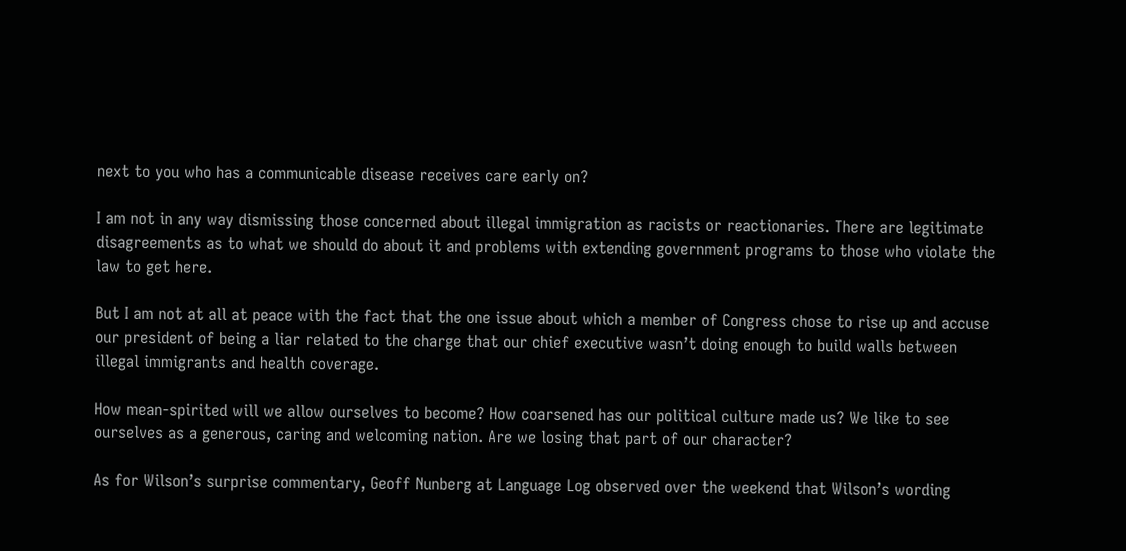next to you who has a communicable disease receives care early on?

I am not in any way dismissing those concerned about illegal immigration as racists or reactionaries. There are legitimate disagreements as to what we should do about it and problems with extending government programs to those who violate the law to get here.

But I am not at all at peace with the fact that the one issue about which a member of Congress chose to rise up and accuse our president of being a liar related to the charge that our chief executive wasn’t doing enough to build walls between illegal immigrants and health coverage.

How mean-spirited will we allow ourselves to become? How coarsened has our political culture made us? We like to see ourselves as a generous, caring and welcoming nation. Are we losing that part of our character?

As for Wilson’s surprise commentary, Geoff Nunberg at Language Log observed over the weekend that Wilson’s wording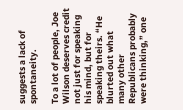suggests a lack of spontaneity.

To a lot of people, Joe Wilson deserves credit not just for speaking his mind, but for speaking theirs. “He blurted out what many other Republicans probably were thinking,” one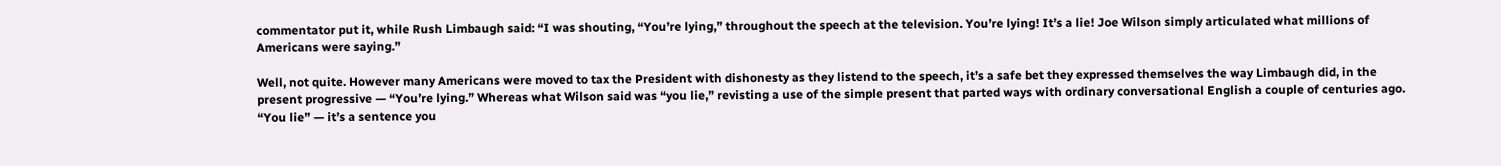commentator put it, while Rush Limbaugh said: “I was shouting, “You’re lying,” throughout the speech at the television. You’re lying! It’s a lie! Joe Wilson simply articulated what millions of Americans were saying.”

Well, not quite. However many Americans were moved to tax the President with dishonesty as they listend to the speech, it’s a safe bet they expressed themselves the way Limbaugh did, in the present progressive — “You’re lying.” Whereas what Wilson said was “you lie,” revisting a use of the simple present that parted ways with ordinary conversational English a couple of centuries ago. “You lie” — it’s a sentence you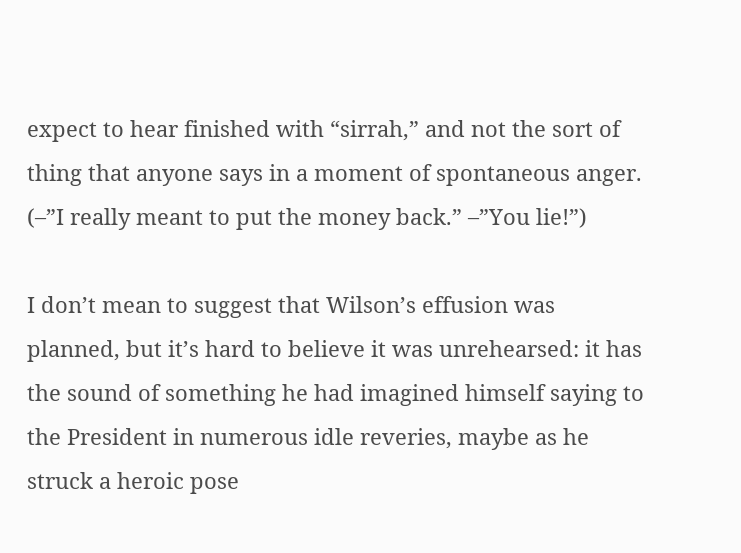expect to hear finished with “sirrah,” and not the sort of thing that anyone says in a moment of spontaneous anger. (–”I really meant to put the money back.” –”You lie!”)

I don’t mean to suggest that Wilson’s effusion was planned, but it’s hard to believe it was unrehearsed: it has the sound of something he had imagined himself saying to the President in numerous idle reveries, maybe as he struck a heroic pose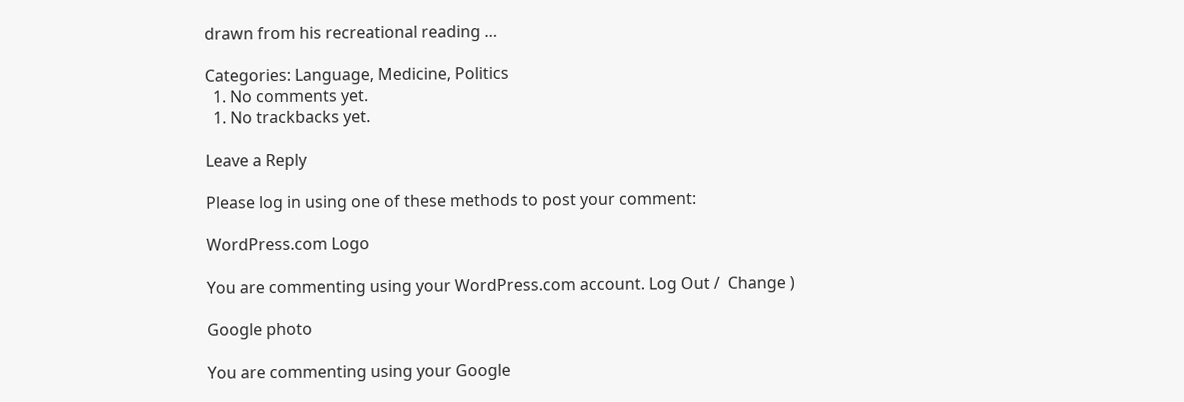drawn from his recreational reading …

Categories: Language, Medicine, Politics
  1. No comments yet.
  1. No trackbacks yet.

Leave a Reply

Please log in using one of these methods to post your comment:

WordPress.com Logo

You are commenting using your WordPress.com account. Log Out /  Change )

Google photo

You are commenting using your Google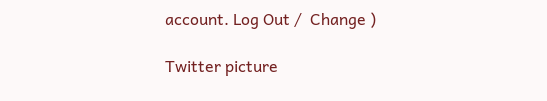account. Log Out /  Change )

Twitter picture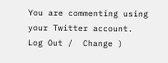You are commenting using your Twitter account. Log Out /  Change )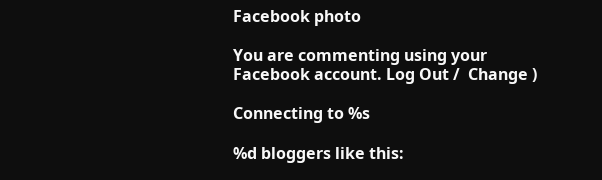Facebook photo

You are commenting using your Facebook account. Log Out /  Change )

Connecting to %s

%d bloggers like this: